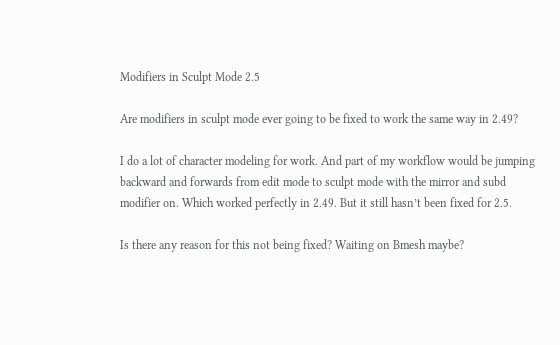Modifiers in Sculpt Mode 2.5

Are modifiers in sculpt mode ever going to be fixed to work the same way in 2.49?

I do a lot of character modeling for work. And part of my workflow would be jumping backward and forwards from edit mode to sculpt mode with the mirror and subd modifier on. Which worked perfectly in 2.49. But it still hasn’t been fixed for 2.5.

Is there any reason for this not being fixed? Waiting on Bmesh maybe?